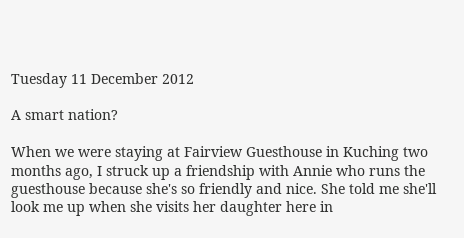Tuesday 11 December 2012

A smart nation?

When we were staying at Fairview Guesthouse in Kuching two months ago, I struck up a friendship with Annie who runs the guesthouse because she's so friendly and nice. She told me she'll look me up when she visits her daughter here in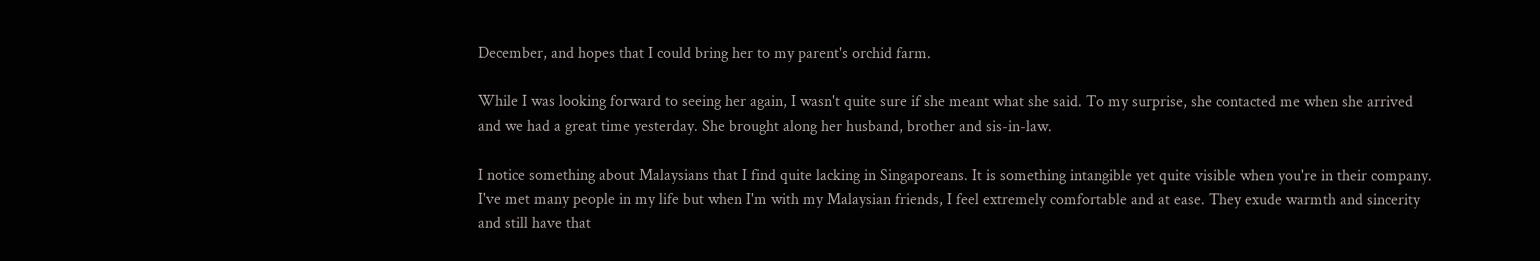December, and hopes that I could bring her to my parent's orchid farm.

While I was looking forward to seeing her again, I wasn't quite sure if she meant what she said. To my surprise, she contacted me when she arrived and we had a great time yesterday. She brought along her husband, brother and sis-in-law.

I notice something about Malaysians that I find quite lacking in Singaporeans. It is something intangible yet quite visible when you're in their company. I've met many people in my life but when I'm with my Malaysian friends, I feel extremely comfortable and at ease. They exude warmth and sincerity and still have that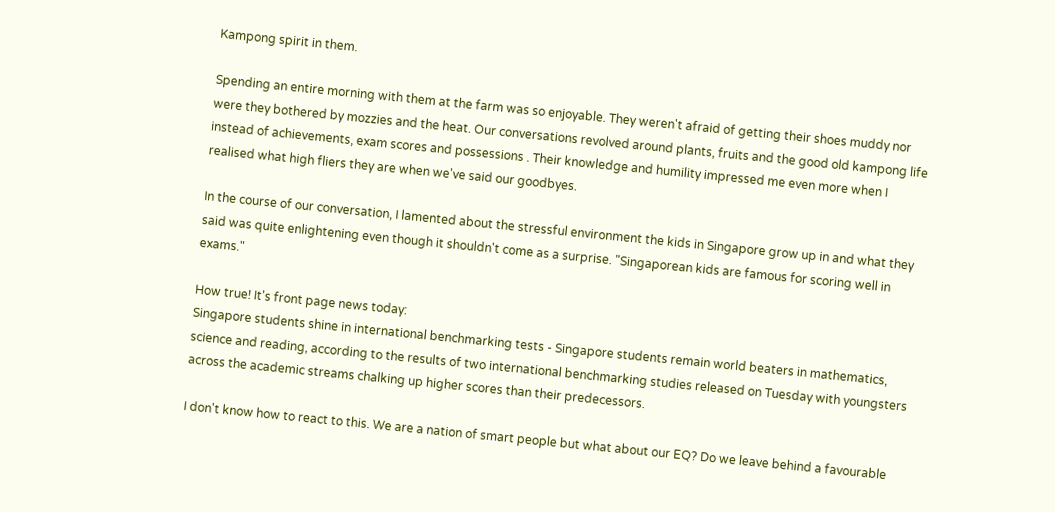Kampong spirit in them.

Spending an entire morning with them at the farm was so enjoyable. They weren't afraid of getting their shoes muddy nor were they bothered by mozzies and the heat. Our conversations revolved around plants, fruits and the good old kampong life instead of achievements, exam scores and possessions . Their knowledge and humility impressed me even more when I realised what high fliers they are when we've said our goodbyes.

In the course of our conversation, I lamented about the stressful environment the kids in Singapore grow up in and what they said was quite enlightening even though it shouldn't come as a surprise. "Singaporean kids are famous for scoring well in exams."

How true! It's front page news today:
Singapore students shine in international benchmarking tests - Singapore students remain world beaters in mathematics, science and reading, according to the results of two international benchmarking studies released on Tuesday with youngsters across the academic streams chalking up higher scores than their predecessors.

I don't know how to react to this. We are a nation of smart people but what about our EQ? Do we leave behind a favourable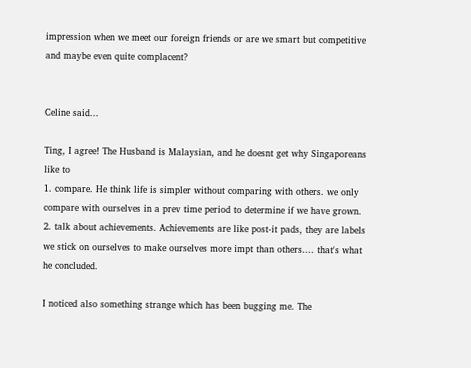impression when we meet our foreign friends or are we smart but competitive and maybe even quite complacent?


Celine said...

Ting, I agree! The Husband is Malaysian, and he doesnt get why Singaporeans like to
1. compare. He think life is simpler without comparing with others. we only compare with ourselves in a prev time period to determine if we have grown.
2. talk about achievements. Achievements are like post-it pads, they are labels we stick on ourselves to make ourselves more impt than others.... that's what he concluded.

I noticed also something strange which has been bugging me. The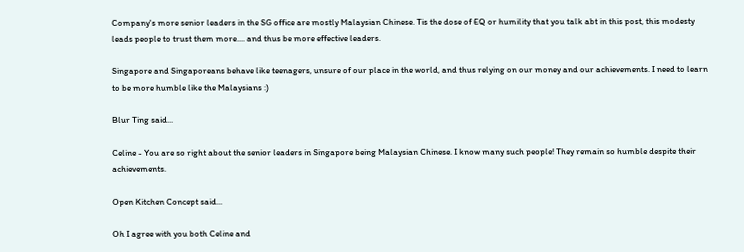Company's more senior leaders in the SG office are mostly Malaysian Chinese. Tis the dose of EQ or humility that you talk abt in this post, this modesty leads people to trust them more.... and thus be more effective leaders.

Singapore and Singaporeans behave like teenagers, unsure of our place in the world, and thus relying on our money and our achievements. I need to learn to be more humble like the Malaysians :)

Blur Ting said...

Celine - You are so right about the senior leaders in Singapore being Malaysian Chinese. I know many such people! They remain so humble despite their achievements.

Open Kitchen Concept said...

Oh I agree with you both Celine and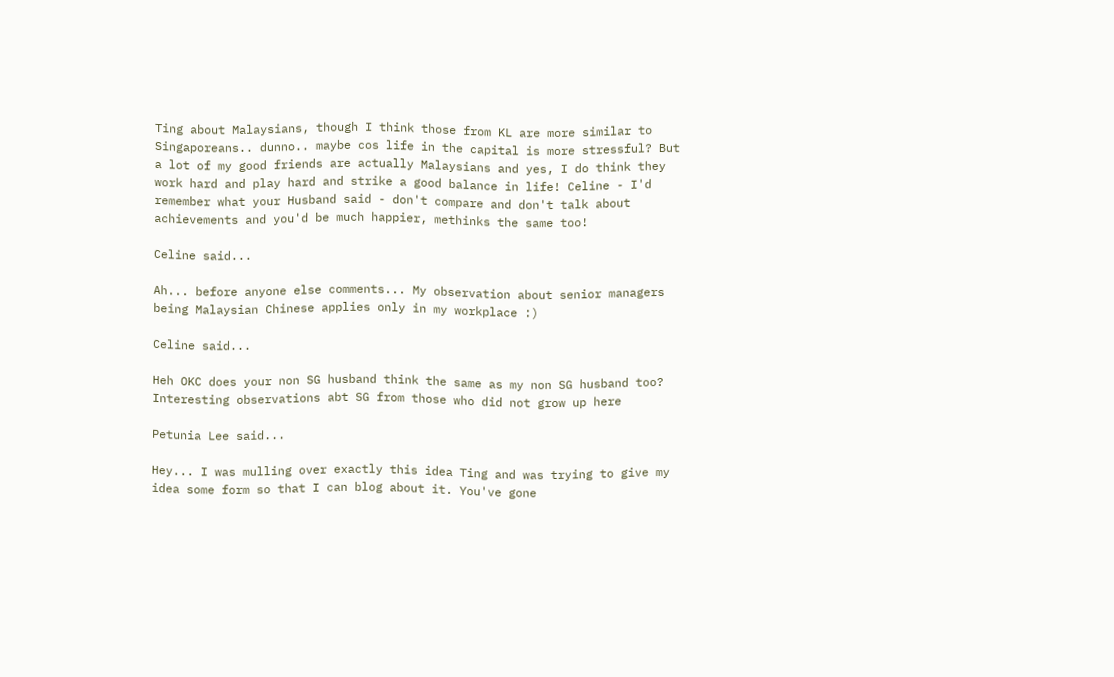Ting about Malaysians, though I think those from KL are more similar to Singaporeans.. dunno.. maybe cos life in the capital is more stressful? But a lot of my good friends are actually Malaysians and yes, I do think they work hard and play hard and strike a good balance in life! Celine - I'd remember what your Husband said - don't compare and don't talk about achievements and you'd be much happier, methinks the same too!

Celine said...

Ah... before anyone else comments... My observation about senior managers being Malaysian Chinese applies only in my workplace :)

Celine said...

Heh OKC does your non SG husband think the same as my non SG husband too? Interesting observations abt SG from those who did not grow up here

Petunia Lee said...

Hey... I was mulling over exactly this idea Ting and was trying to give my idea some form so that I can blog about it. You've gone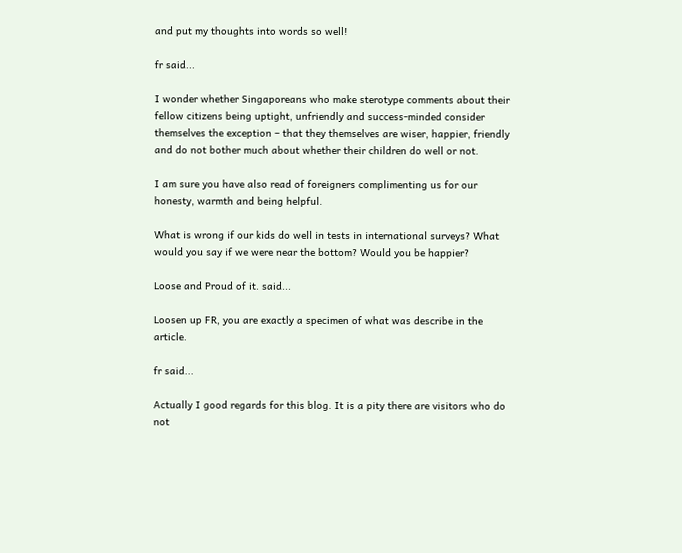and put my thoughts into words so well!

fr said...

I wonder whether Singaporeans who make sterotype comments about their fellow citizens being uptight, unfriendly and success-minded consider themselves the exception – that they themselves are wiser, happier, friendly and do not bother much about whether their children do well or not.

I am sure you have also read of foreigners complimenting us for our honesty, warmth and being helpful.

What is wrong if our kids do well in tests in international surveys? What would you say if we were near the bottom? Would you be happier?

Loose and Proud of it. said...

Loosen up FR, you are exactly a specimen of what was describe in the article.

fr said...

Actually I good regards for this blog. It is a pity there are visitors who do not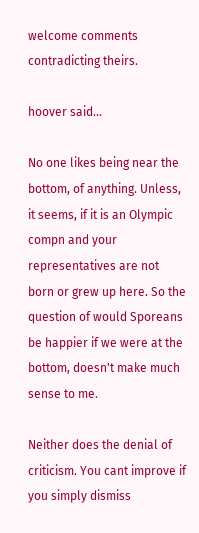welcome comments contradicting theirs.

hoover said...

No one likes being near the bottom, of anything. Unless, it seems, if it is an Olympic compn and your representatives are not born or grew up here. So the question of would Sporeans be happier if we were at the bottom, doesn't make much sense to me.

Neither does the denial of criticism. You cant improve if you simply dismiss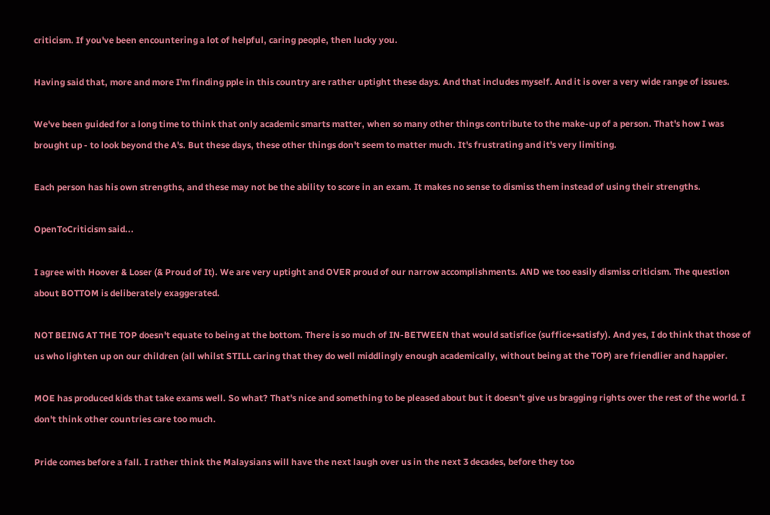criticism. If you've been encountering a lot of helpful, caring people, then lucky you.

Having said that, more and more I'm finding pple in this country are rather uptight these days. And that includes myself. And it is over a very wide range of issues.

We've been guided for a long time to think that only academic smarts matter, when so many other things contribute to the make-up of a person. That's how I was brought up - to look beyond the A's. But these days, these other things don't seem to matter much. It's frustrating and it's very limiting.

Each person has his own strengths, and these may not be the ability to score in an exam. It makes no sense to dismiss them instead of using their strengths.

OpenToCriticism said...

I agree with Hoover & Loser (& Proud of It). We are very uptight and OVER proud of our narrow accomplishments. AND we too easily dismiss criticism. The question about BOTTOM is deliberately exaggerated.

NOT BEING AT THE TOP doesn't equate to being at the bottom. There is so much of IN-BETWEEN that would satisfice (suffice+satisfy). And yes, I do think that those of us who lighten up on our children (all whilst STILL caring that they do well middlingly enough academically, without being at the TOP) are friendlier and happier.

MOE has produced kids that take exams well. So what? That's nice and something to be pleased about but it doesn't give us bragging rights over the rest of the world. I don't think other countries care too much.

Pride comes before a fall. I rather think the Malaysians will have the next laugh over us in the next 3 decades, before they too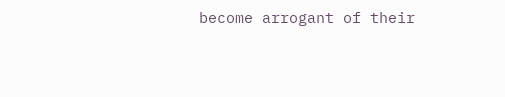become arrogant of their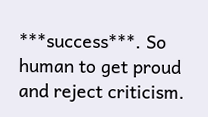***success***. So human to get proud and reject criticism.